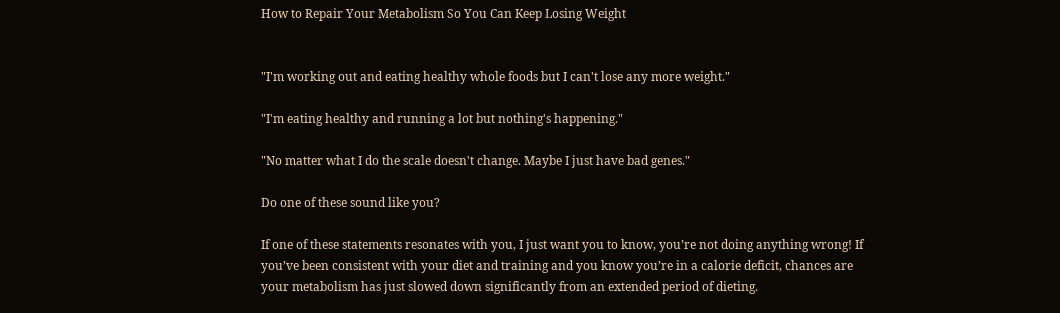How to Repair Your Metabolism So You Can Keep Losing Weight


"I'm working out and eating healthy whole foods but I can't lose any more weight."

"I'm eating healthy and running a lot but nothing's happening."

"No matter what I do the scale doesn't change. Maybe I just have bad genes."

Do one of these sound like you?

If one of these statements resonates with you, I just want you to know, you’re not doing anything wrong! If you’ve been consistent with your diet and training and you know you’re in a calorie deficit, chances are your metabolism has just slowed down significantly from an extended period of dieting.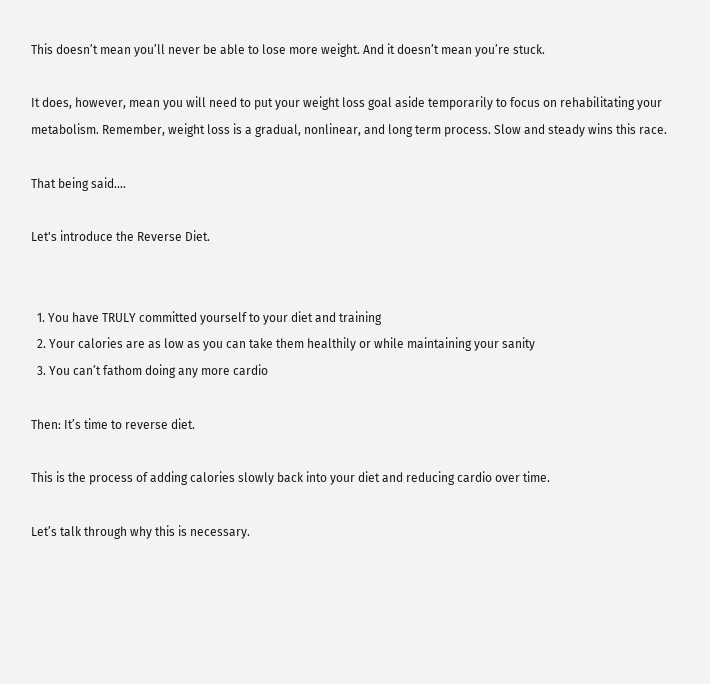This doesn’t mean you’ll never be able to lose more weight. And it doesn’t mean you’re stuck.

It does, however, mean you will need to put your weight loss goal aside temporarily to focus on rehabilitating your metabolism. Remember, weight loss is a gradual, nonlinear, and long term process. Slow and steady wins this race.

That being said….

Let's introduce the Reverse Diet.


  1. You have TRULY committed yourself to your diet and training
  2. Your calories are as low as you can take them healthily or while maintaining your sanity
  3. You can’t fathom doing any more cardio

Then: It’s time to reverse diet.

This is the process of adding calories slowly back into your diet and reducing cardio over time.

Let’s talk through why this is necessary.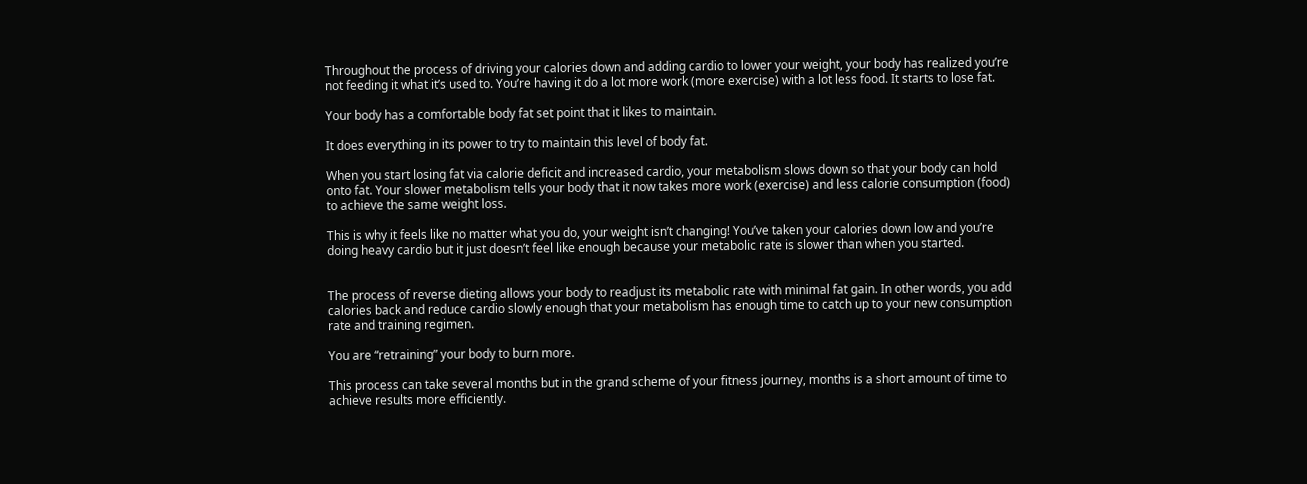Throughout the process of driving your calories down and adding cardio to lower your weight, your body has realized you’re not feeding it what it’s used to. You’re having it do a lot more work (more exercise) with a lot less food. It starts to lose fat.

Your body has a comfortable body fat set point that it likes to maintain.

It does everything in its power to try to maintain this level of body fat.

When you start losing fat via calorie deficit and increased cardio, your metabolism slows down so that your body can hold onto fat. Your slower metabolism tells your body that it now takes more work (exercise) and less calorie consumption (food) to achieve the same weight loss.

This is why it feels like no matter what you do, your weight isn’t changing! You’ve taken your calories down low and you’re doing heavy cardio but it just doesn’t feel like enough because your metabolic rate is slower than when you started.


The process of reverse dieting allows your body to readjust its metabolic rate with minimal fat gain. In other words, you add calories back and reduce cardio slowly enough that your metabolism has enough time to catch up to your new consumption rate and training regimen.

You are “retraining” your body to burn more.

This process can take several months but in the grand scheme of your fitness journey, months is a short amount of time to achieve results more efficiently.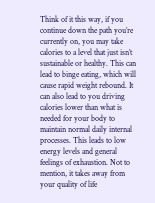Think of it this way, if you continue down the path you’re currently on, you may take calories to a level that just isn’t sustainable or healthy. This can lead to binge eating, which will cause rapid weight rebound. It can also lead to you driving calories lower than what is needed for your body to maintain normal daily internal processes. This leads to low energy levels and general feelings of exhaustion. Not to mention, it takes away from your quality of life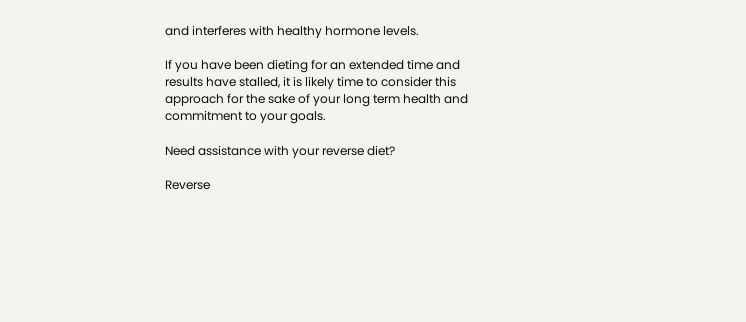and interferes with healthy hormone levels.

If you have been dieting for an extended time and results have stalled, it is likely time to consider this approach for the sake of your long term health and commitment to your goals.

Need assistance with your reverse diet?

Reverse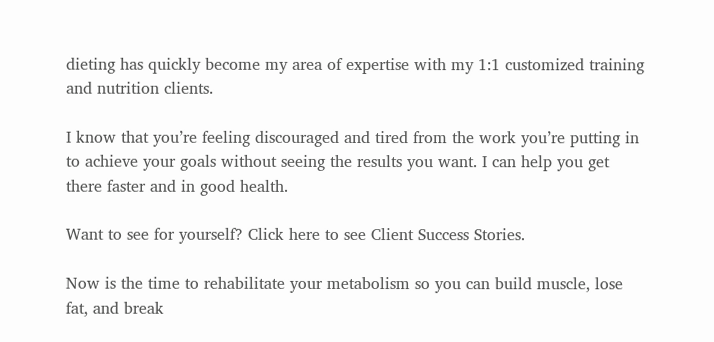dieting has quickly become my area of expertise with my 1:1 customized training and nutrition clients.

I know that you’re feeling discouraged and tired from the work you’re putting in to achieve your goals without seeing the results you want. I can help you get there faster and in good health.

Want to see for yourself? Click here to see Client Success Stories.

Now is the time to rehabilitate your metabolism so you can build muscle, lose fat, and break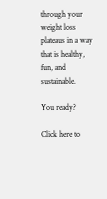through your weight loss plateaus in a way that is healthy, fun, and sustainable.

You ready?

Click here to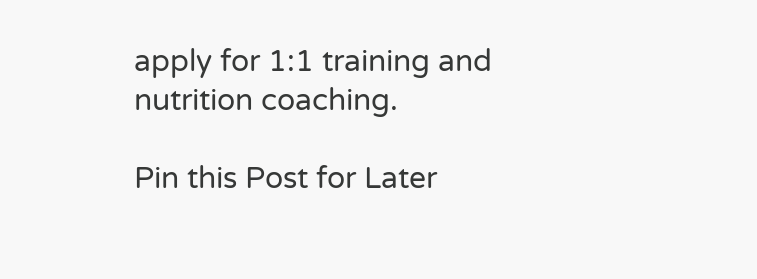apply for 1:1 training and nutrition coaching.

Pin this Post for Later